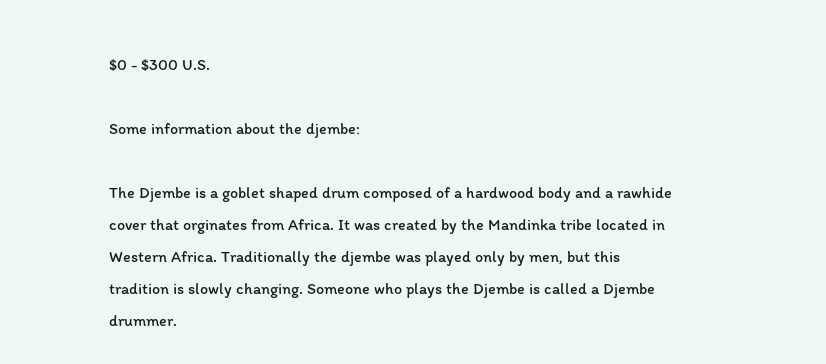$0 - $300 U.S.

Some information about the djembe:

The Djembe is a goblet shaped drum composed of a hardwood body and a rawhide cover that orginates from Africa. It was created by the Mandinka tribe located in Western Africa. Traditionally the djembe was played only by men, but this tradition is slowly changing. Someone who plays the Djembe is called a Djembe drummer.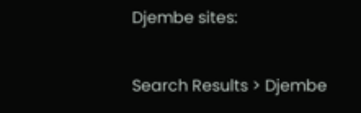Djembe sites:

Search Results > Djembe